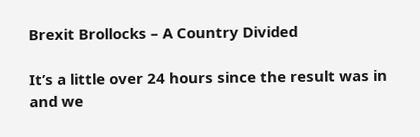Brexit Brollocks – A Country Divided

It’s a little over 24 hours since the result was in and we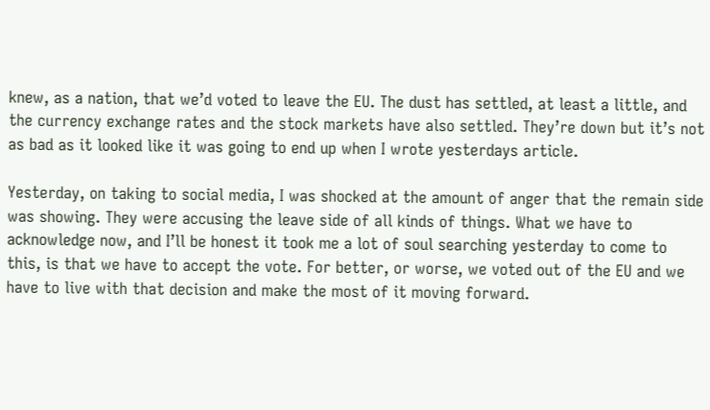knew, as a nation, that we’d voted to leave the EU. The dust has settled, at least a little, and the currency exchange rates and the stock markets have also settled. They’re down but it’s not as bad as it looked like it was going to end up when I wrote yesterdays article.

Yesterday, on taking to social media, I was shocked at the amount of anger that the remain side was showing. They were accusing the leave side of all kinds of things. What we have to acknowledge now, and I’ll be honest it took me a lot of soul searching yesterday to come to this, is that we have to accept the vote. For better, or worse, we voted out of the EU and we have to live with that decision and make the most of it moving forward.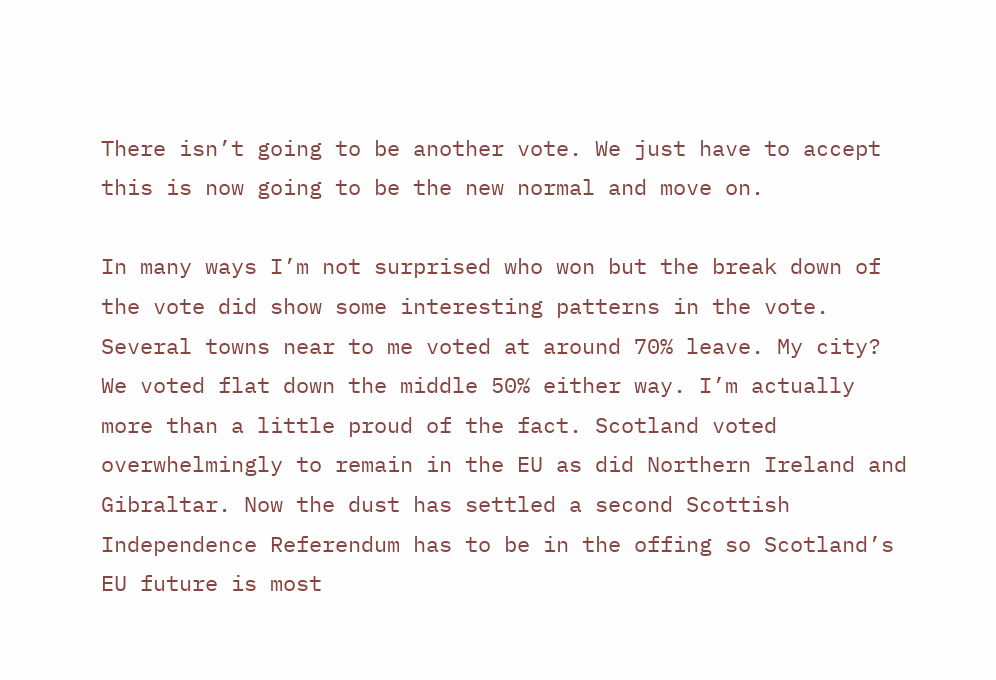There isn’t going to be another vote. We just have to accept this is now going to be the new normal and move on.

In many ways I’m not surprised who won but the break down of the vote did show some interesting patterns in the vote. Several towns near to me voted at around 70% leave. My city? We voted flat down the middle 50% either way. I’m actually more than a little proud of the fact. Scotland voted overwhelmingly to remain in the EU as did Northern Ireland and Gibraltar. Now the dust has settled a second Scottish Independence Referendum has to be in the offing so Scotland’s EU future is most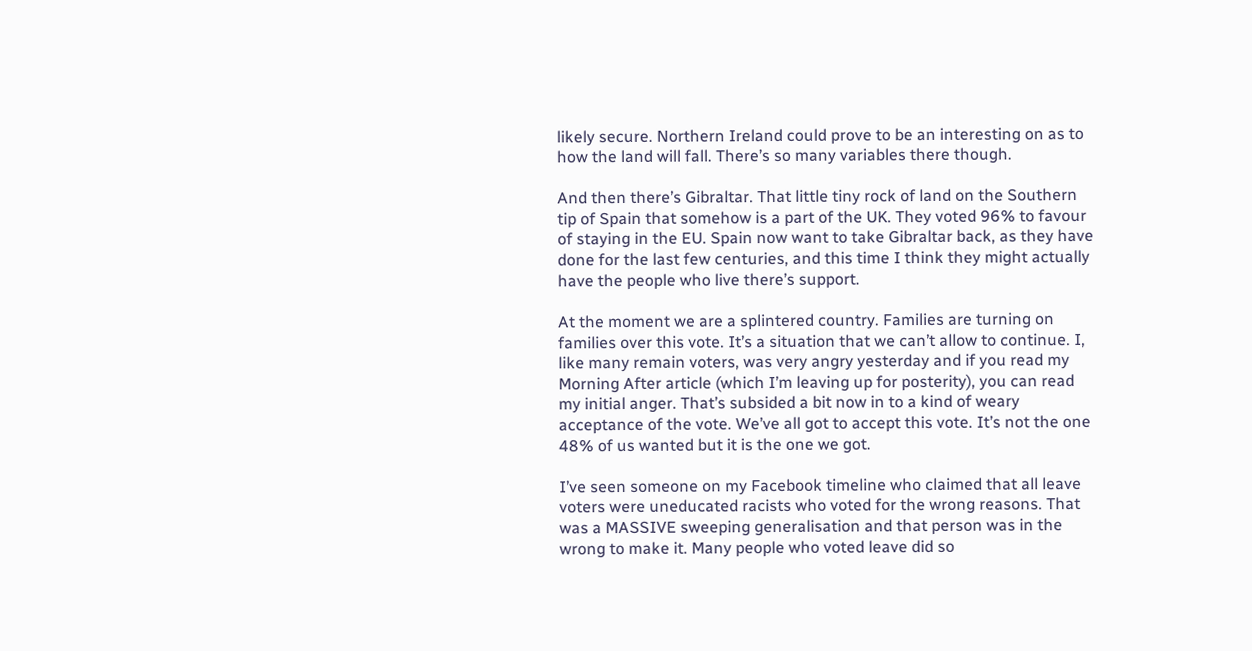likely secure. Northern Ireland could prove to be an interesting on as to how the land will fall. There’s so many variables there though.

And then there’s Gibraltar. That little tiny rock of land on the Southern tip of Spain that somehow is a part of the UK. They voted 96% to favour of staying in the EU. Spain now want to take Gibraltar back, as they have done for the last few centuries, and this time I think they might actually have the people who live there’s support.

At the moment we are a splintered country. Families are turning on families over this vote. It’s a situation that we can’t allow to continue. I, like many remain voters, was very angry yesterday and if you read my Morning After article (which I’m leaving up for posterity), you can read my initial anger. That’s subsided a bit now in to a kind of weary acceptance of the vote. We’ve all got to accept this vote. It’s not the one 48% of us wanted but it is the one we got.

I’ve seen someone on my Facebook timeline who claimed that all leave voters were uneducated racists who voted for the wrong reasons. That was a MASSIVE sweeping generalisation and that person was in the wrong to make it. Many people who voted leave did so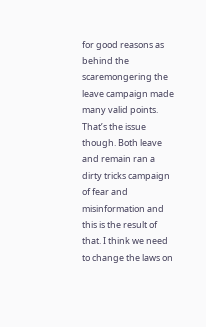for good reasons as behind the scaremongering the leave campaign made many valid points. That’s the issue though. Both leave and remain ran a dirty tricks campaign of fear and misinformation and this is the result of that. I think we need to change the laws on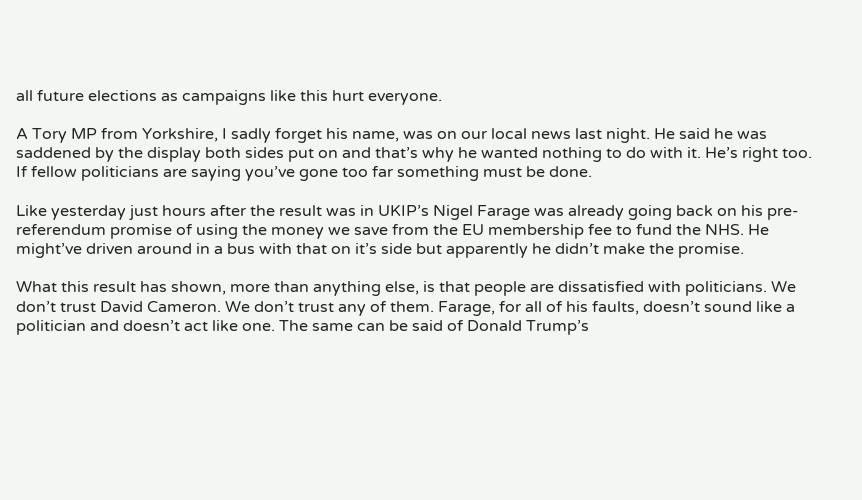all future elections as campaigns like this hurt everyone.

A Tory MP from Yorkshire, I sadly forget his name, was on our local news last night. He said he was saddened by the display both sides put on and that’s why he wanted nothing to do with it. He’s right too. If fellow politicians are saying you’ve gone too far something must be done.

Like yesterday just hours after the result was in UKIP’s Nigel Farage was already going back on his pre-referendum promise of using the money we save from the EU membership fee to fund the NHS. He might’ve driven around in a bus with that on it’s side but apparently he didn’t make the promise.

What this result has shown, more than anything else, is that people are dissatisfied with politicians. We don’t trust David Cameron. We don’t trust any of them. Farage, for all of his faults, doesn’t sound like a politician and doesn’t act like one. The same can be said of Donald Trump’s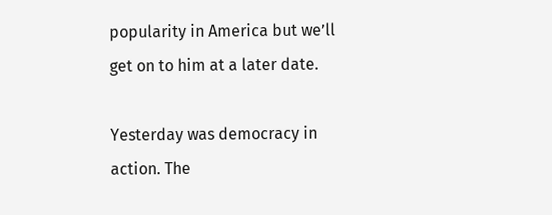popularity in America but we’ll get on to him at a later date.

Yesterday was democracy in action. The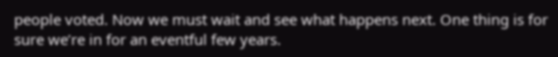people voted. Now we must wait and see what happens next. One thing is for sure we’re in for an eventful few years.